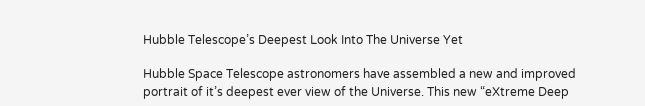Hubble Telescope’s Deepest Look Into The Universe Yet

Hubble Space Telescope astronomers have assembled a new and improved portrait of it’s deepest ever view of the Universe. This new “eXtreme Deep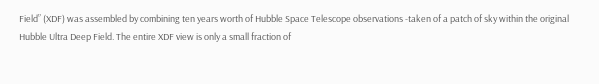Field” (XDF) was assembled by combining ten years worth of Hubble Space Telescope observations -taken of a patch of sky within the original Hubble Ultra Deep Field. The entire XDF view is only a small fraction of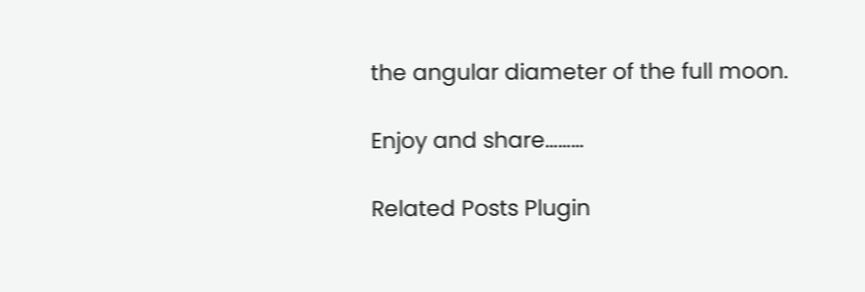the angular diameter of the full moon.

Enjoy and share………

Related Posts Plugin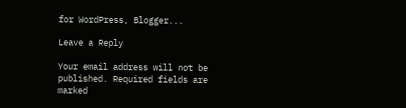for WordPress, Blogger...

Leave a Reply

Your email address will not be published. Required fields are marked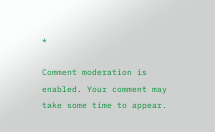*

Comment moderation is enabled. Your comment may take some time to appear.